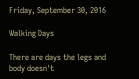Friday, September 30, 2016

Walking Days

There are days the legs and body doesn't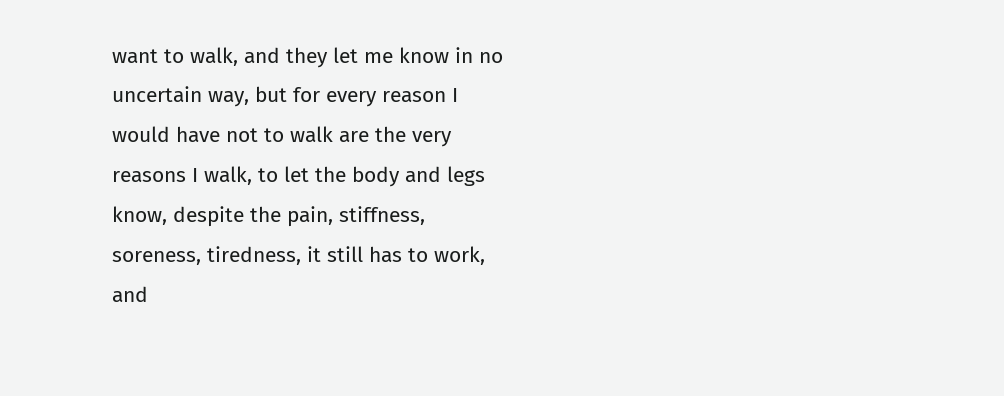want to walk, and they let me know in no uncertain way, but for every reason I would have not to walk are the very reasons I walk, to let the body and legs know, despite the pain, stiffness, soreness, tiredness, it still has to work, and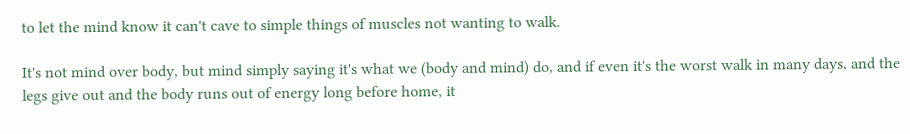to let the mind know it can't cave to simple things of muscles not wanting to walk.

It's not mind over body, but mind simply saying it's what we (body and mind) do, and if even it's the worst walk in many days, and the legs give out and the body runs out of energy long before home, it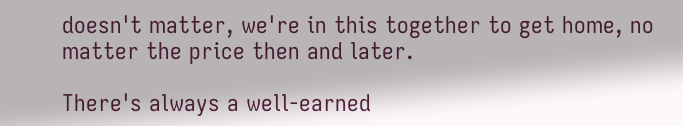doesn't matter, we're in this together to get home, no matter the price then and later.

There's always a well-earned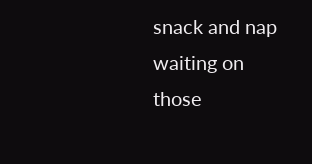snack and nap waiting on those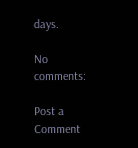days.

No comments:

Post a Comment